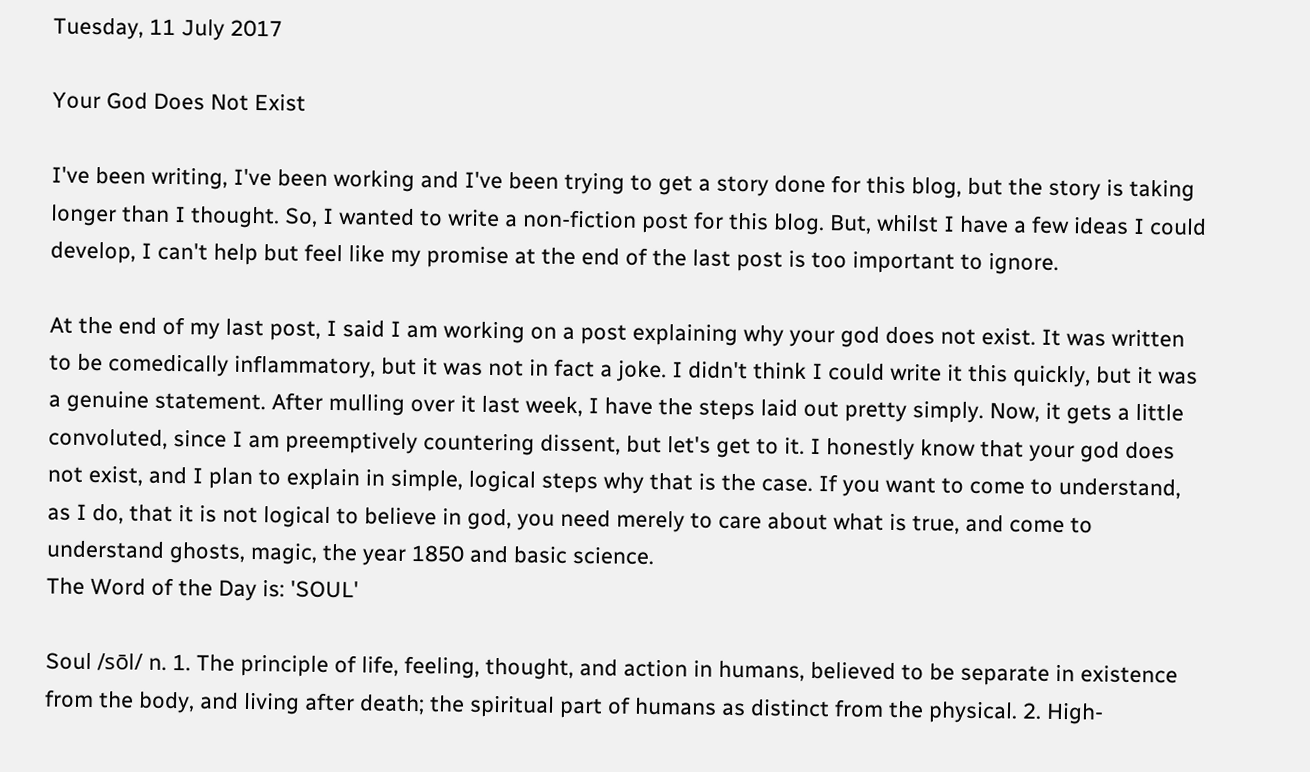Tuesday, 11 July 2017

Your God Does Not Exist

I've been writing, I've been working and I've been trying to get a story done for this blog, but the story is taking longer than I thought. So, I wanted to write a non-fiction post for this blog. But, whilst I have a few ideas I could develop, I can't help but feel like my promise at the end of the last post is too important to ignore.

At the end of my last post, I said I am working on a post explaining why your god does not exist. It was written to be comedically inflammatory, but it was not in fact a joke. I didn't think I could write it this quickly, but it was a genuine statement. After mulling over it last week, I have the steps laid out pretty simply. Now, it gets a little convoluted, since I am preemptively countering dissent, but let's get to it. I honestly know that your god does not exist, and I plan to explain in simple, logical steps why that is the case. If you want to come to understand, as I do, that it is not logical to believe in god, you need merely to care about what is true, and come to understand ghosts, magic, the year 1850 and basic science.
The Word of the Day is: 'SOUL'

Soul /sōl/ n. 1. The principle of life, feeling, thought, and action in humans, believed to be separate in existence from the body, and living after death; the spiritual part of humans as distinct from the physical. 2. High-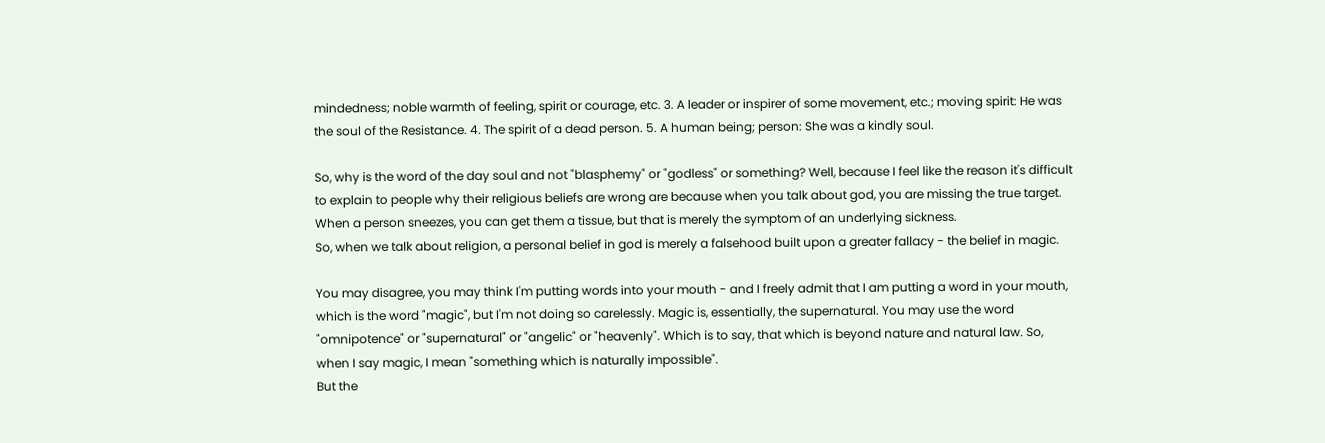mindedness; noble warmth of feeling, spirit or courage, etc. 3. A leader or inspirer of some movement, etc.; moving spirit: He was the soul of the Resistance. 4. The spirit of a dead person. 5. A human being; person: She was a kindly soul.

So, why is the word of the day soul and not "blasphemy" or "godless" or something? Well, because I feel like the reason it's difficult to explain to people why their religious beliefs are wrong are because when you talk about god, you are missing the true target. When a person sneezes, you can get them a tissue, but that is merely the symptom of an underlying sickness.
So, when we talk about religion, a personal belief in god is merely a falsehood built upon a greater fallacy - the belief in magic.

You may disagree, you may think I'm putting words into your mouth - and I freely admit that I am putting a word in your mouth, which is the word "magic", but I'm not doing so carelessly. Magic is, essentially, the supernatural. You may use the word "omnipotence" or "supernatural" or "angelic" or "heavenly". Which is to say, that which is beyond nature and natural law. So, when I say magic, I mean "something which is naturally impossible".
But the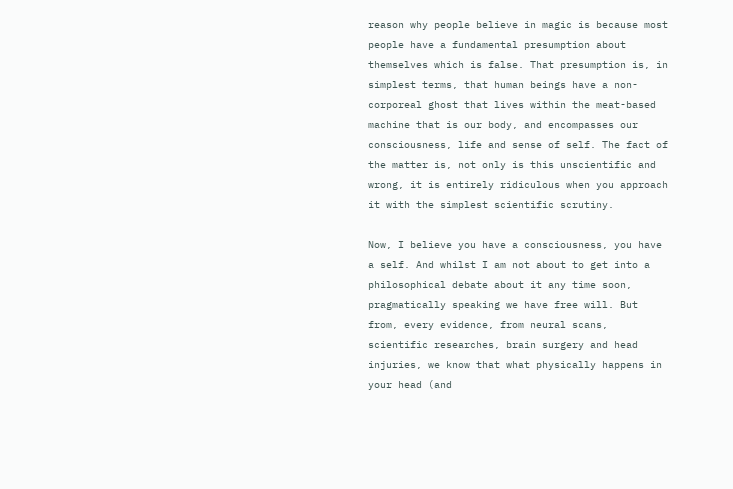reason why people believe in magic is because most people have a fundamental presumption about themselves which is false. That presumption is, in simplest terms, that human beings have a non-corporeal ghost that lives within the meat-based machine that is our body, and encompasses our consciousness, life and sense of self. The fact of the matter is, not only is this unscientific and wrong, it is entirely ridiculous when you approach it with the simplest scientific scrutiny.

Now, I believe you have a consciousness, you have a self. And whilst I am not about to get into a philosophical debate about it any time soon, pragmatically speaking we have free will. But from, every evidence, from neural scans, scientific researches, brain surgery and head injuries, we know that what physically happens in your head (and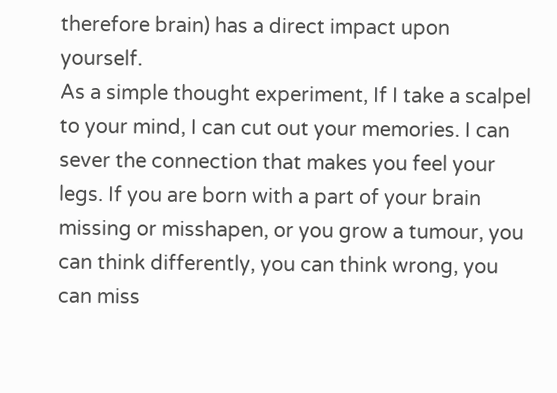therefore brain) has a direct impact upon yourself.
As a simple thought experiment, If I take a scalpel to your mind, I can cut out your memories. I can sever the connection that makes you feel your legs. If you are born with a part of your brain missing or misshapen, or you grow a tumour, you can think differently, you can think wrong, you can miss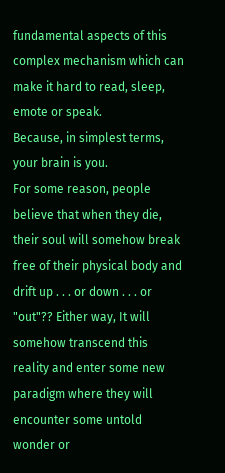fundamental aspects of this complex mechanism which can make it hard to read, sleep, emote or speak.
Because, in simplest terms, your brain is you.
For some reason, people believe that when they die, their soul will somehow break free of their physical body and drift up . . . or down . . . or "out"?? Either way, It will somehow transcend this reality and enter some new paradigm where they will encounter some untold wonder or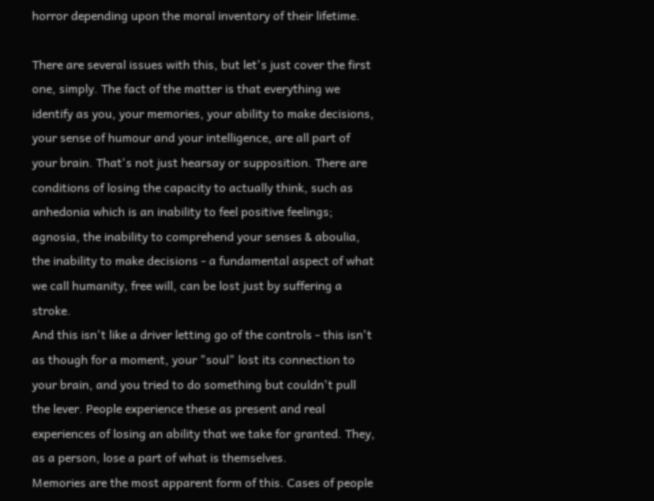horror depending upon the moral inventory of their lifetime.

There are several issues with this, but let's just cover the first one, simply. The fact of the matter is that everything we identify as you, your memories, your ability to make decisions, your sense of humour and your intelligence, are all part of your brain. That's not just hearsay or supposition. There are conditions of losing the capacity to actually think, such as anhedonia which is an inability to feel positive feelings; agnosia, the inability to comprehend your senses & aboulia, the inability to make decisions - a fundamental aspect of what we call humanity, free will, can be lost just by suffering a stroke.
And this isn't like a driver letting go of the controls - this isn't as though for a moment, your "soul" lost its connection to your brain, and you tried to do something but couldn't pull the lever. People experience these as present and real experiences of losing an ability that we take for granted. They, as a person, lose a part of what is themselves.
Memories are the most apparent form of this. Cases of people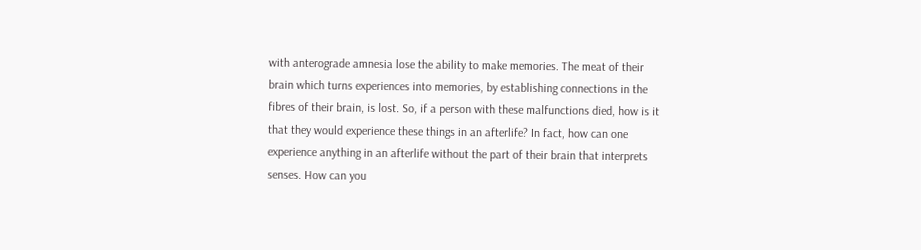with anterograde amnesia lose the ability to make memories. The meat of their brain which turns experiences into memories, by establishing connections in the fibres of their brain, is lost. So, if a person with these malfunctions died, how is it that they would experience these things in an afterlife? In fact, how can one experience anything in an afterlife without the part of their brain that interprets senses. How can you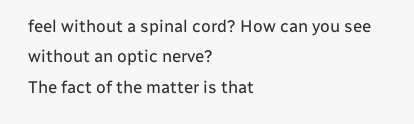feel without a spinal cord? How can you see without an optic nerve?
The fact of the matter is that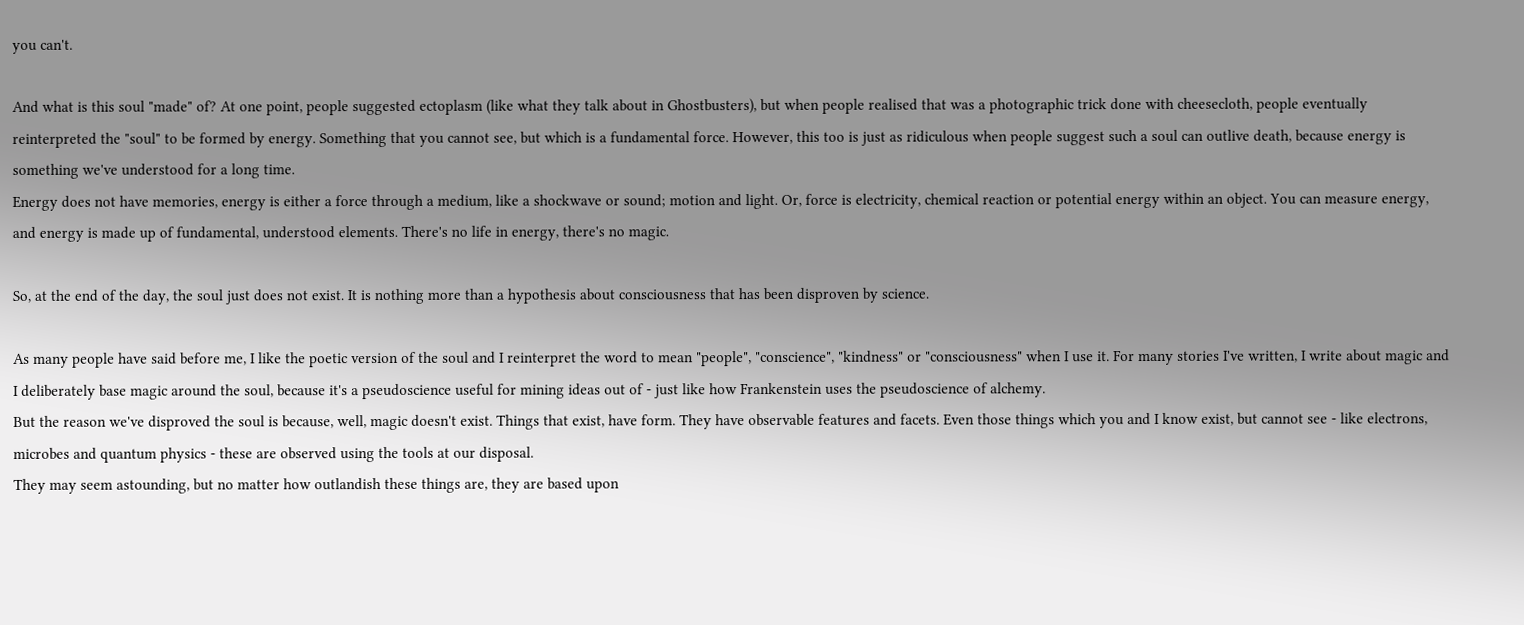you can't.

And what is this soul "made" of? At one point, people suggested ectoplasm (like what they talk about in Ghostbusters), but when people realised that was a photographic trick done with cheesecloth, people eventually reinterpreted the "soul" to be formed by energy. Something that you cannot see, but which is a fundamental force. However, this too is just as ridiculous when people suggest such a soul can outlive death, because energy is something we've understood for a long time.
Energy does not have memories, energy is either a force through a medium, like a shockwave or sound; motion and light. Or, force is electricity, chemical reaction or potential energy within an object. You can measure energy, and energy is made up of fundamental, understood elements. There's no life in energy, there's no magic.

So, at the end of the day, the soul just does not exist. It is nothing more than a hypothesis about consciousness that has been disproven by science.

As many people have said before me, I like the poetic version of the soul and I reinterpret the word to mean "people", "conscience", "kindness" or "consciousness" when I use it. For many stories I've written, I write about magic and I deliberately base magic around the soul, because it's a pseudoscience useful for mining ideas out of - just like how Frankenstein uses the pseudoscience of alchemy.
But the reason we've disproved the soul is because, well, magic doesn't exist. Things that exist, have form. They have observable features and facets. Even those things which you and I know exist, but cannot see - like electrons, microbes and quantum physics - these are observed using the tools at our disposal.
They may seem astounding, but no matter how outlandish these things are, they are based upon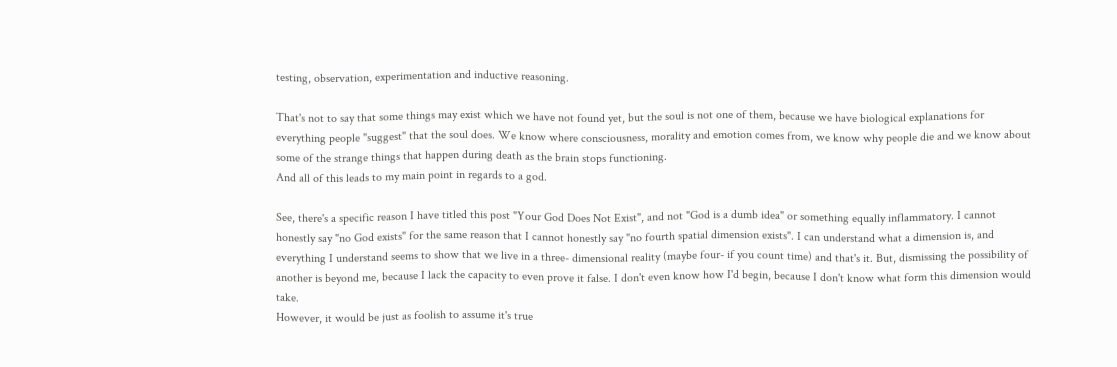testing, observation, experimentation and inductive reasoning.

That's not to say that some things may exist which we have not found yet, but the soul is not one of them, because we have biological explanations for everything people "suggest" that the soul does. We know where consciousness, morality and emotion comes from, we know why people die and we know about some of the strange things that happen during death as the brain stops functioning.
And all of this leads to my main point in regards to a god.

See, there's a specific reason I have titled this post "Your God Does Not Exist", and not "God is a dumb idea" or something equally inflammatory. I cannot honestly say "no God exists" for the same reason that I cannot honestly say "no fourth spatial dimension exists". I can understand what a dimension is, and everything I understand seems to show that we live in a three- dimensional reality (maybe four- if you count time) and that's it. But, dismissing the possibility of another is beyond me, because I lack the capacity to even prove it false. I don't even know how I'd begin, because I don't know what form this dimension would take.
However, it would be just as foolish to assume it's true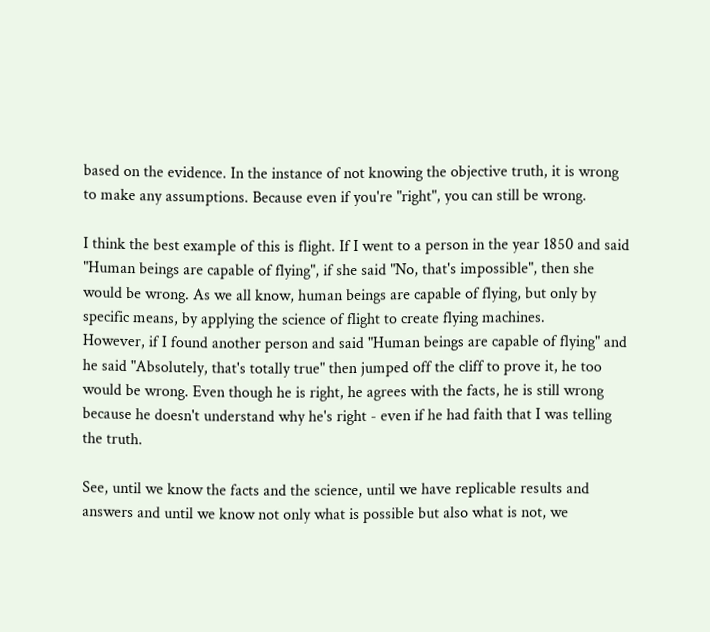based on the evidence. In the instance of not knowing the objective truth, it is wrong to make any assumptions. Because even if you're "right", you can still be wrong.

I think the best example of this is flight. If I went to a person in the year 1850 and said "Human beings are capable of flying", if she said "No, that's impossible", then she would be wrong. As we all know, human beings are capable of flying, but only by specific means, by applying the science of flight to create flying machines.
However, if I found another person and said "Human beings are capable of flying" and he said "Absolutely, that's totally true" then jumped off the cliff to prove it, he too would be wrong. Even though he is right, he agrees with the facts, he is still wrong because he doesn't understand why he's right - even if he had faith that I was telling the truth.

See, until we know the facts and the science, until we have replicable results and answers and until we know not only what is possible but also what is not, we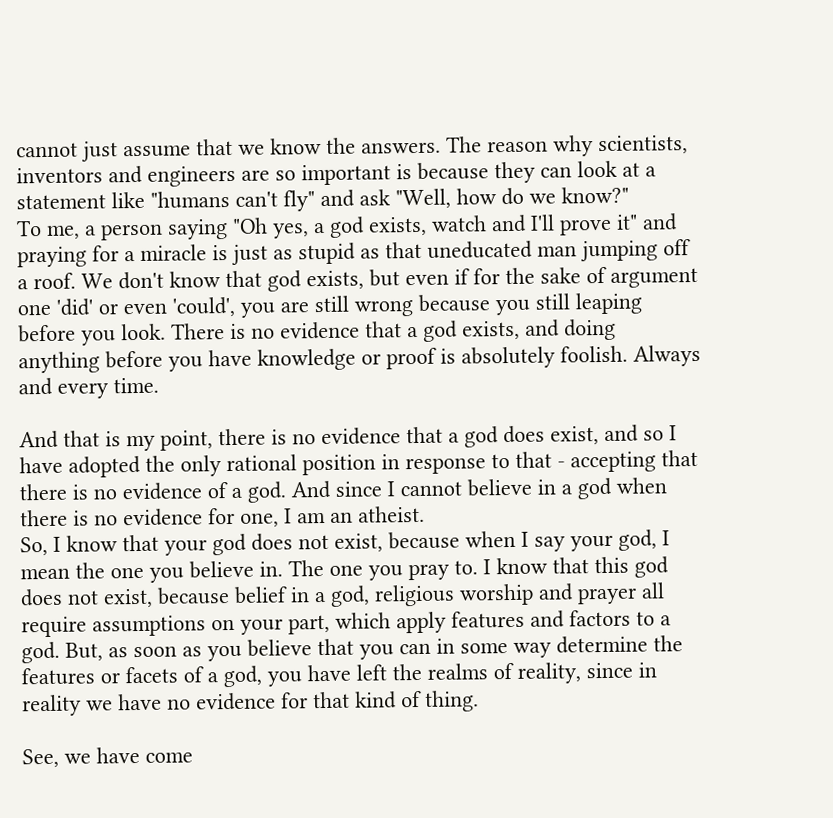cannot just assume that we know the answers. The reason why scientists, inventors and engineers are so important is because they can look at a statement like "humans can't fly" and ask "Well, how do we know?"
To me, a person saying "Oh yes, a god exists, watch and I'll prove it" and praying for a miracle is just as stupid as that uneducated man jumping off a roof. We don't know that god exists, but even if for the sake of argument one 'did' or even 'could', you are still wrong because you still leaping before you look. There is no evidence that a god exists, and doing anything before you have knowledge or proof is absolutely foolish. Always and every time.

And that is my point, there is no evidence that a god does exist, and so I have adopted the only rational position in response to that - accepting that there is no evidence of a god. And since I cannot believe in a god when there is no evidence for one, I am an atheist.
So, I know that your god does not exist, because when I say your god, I mean the one you believe in. The one you pray to. I know that this god does not exist, because belief in a god, religious worship and prayer all require assumptions on your part, which apply features and factors to a god. But, as soon as you believe that you can in some way determine the features or facets of a god, you have left the realms of reality, since in reality we have no evidence for that kind of thing.

See, we have come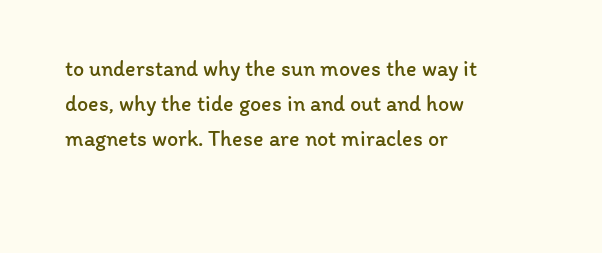to understand why the sun moves the way it does, why the tide goes in and out and how magnets work. These are not miracles or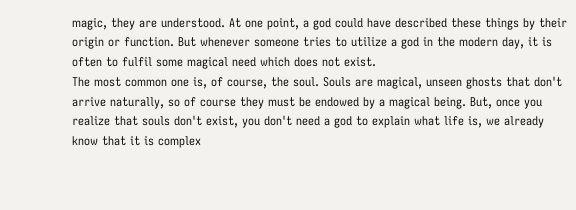magic, they are understood. At one point, a god could have described these things by their origin or function. But whenever someone tries to utilize a god in the modern day, it is often to fulfil some magical need which does not exist.
The most common one is, of course, the soul. Souls are magical, unseen ghosts that don't arrive naturally, so of course they must be endowed by a magical being. But, once you realize that souls don't exist, you don't need a god to explain what life is, we already know that it is complex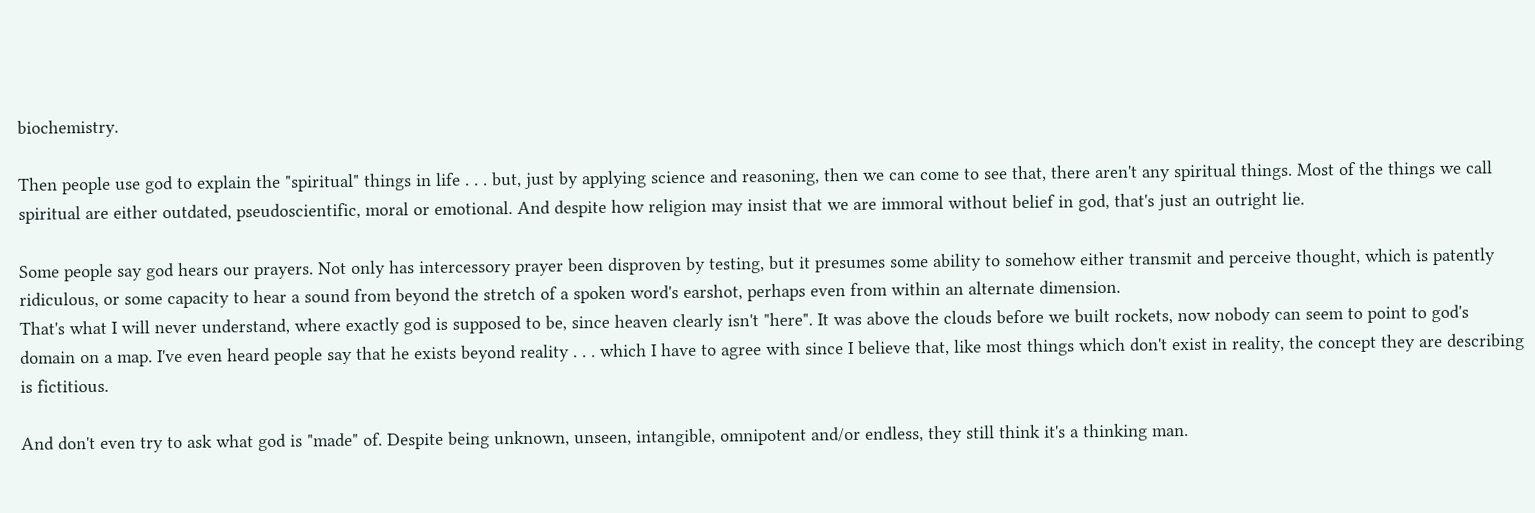biochemistry.

Then people use god to explain the "spiritual" things in life . . . but, just by applying science and reasoning, then we can come to see that, there aren't any spiritual things. Most of the things we call spiritual are either outdated, pseudoscientific, moral or emotional. And despite how religion may insist that we are immoral without belief in god, that's just an outright lie.

Some people say god hears our prayers. Not only has intercessory prayer been disproven by testing, but it presumes some ability to somehow either transmit and perceive thought, which is patently ridiculous, or some capacity to hear a sound from beyond the stretch of a spoken word's earshot, perhaps even from within an alternate dimension.
That's what I will never understand, where exactly god is supposed to be, since heaven clearly isn't "here". It was above the clouds before we built rockets, now nobody can seem to point to god's domain on a map. I've even heard people say that he exists beyond reality . . . which I have to agree with since I believe that, like most things which don't exist in reality, the concept they are describing is fictitious.

And don't even try to ask what god is "made" of. Despite being unknown, unseen, intangible, omnipotent and/or endless, they still think it's a thinking man.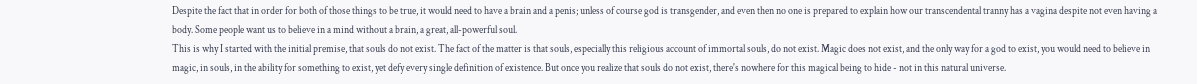Despite the fact that in order for both of those things to be true, it would need to have a brain and a penis; unless of course god is transgender, and even then no one is prepared to explain how our transcendental tranny has a vagina despite not even having a body. Some people want us to believe in a mind without a brain, a great, all-powerful soul.
This is why I started with the initial premise, that souls do not exist. The fact of the matter is that souls, especially this religious account of immortal souls, do not exist. Magic does not exist, and the only way for a god to exist, you would need to believe in magic, in souls, in the ability for something to exist, yet defy every single definition of existence. But once you realize that souls do not exist, there's nowhere for this magical being to hide - not in this natural universe.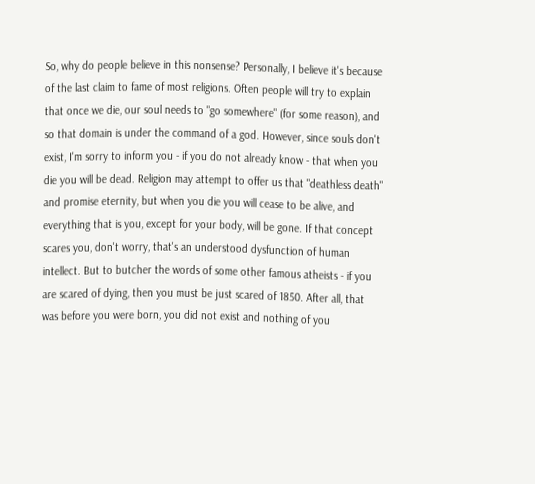So, why do people believe in this nonsense? Personally, I believe it's because of the last claim to fame of most religions. Often people will try to explain that once we die, our soul needs to "go somewhere" (for some reason), and so that domain is under the command of a god. However, since souls don't exist, I'm sorry to inform you - if you do not already know - that when you die you will be dead. Religion may attempt to offer us that "deathless death" and promise eternity, but when you die you will cease to be alive, and everything that is you, except for your body, will be gone. If that concept scares you, don't worry, that's an understood dysfunction of human intellect. But to butcher the words of some other famous atheists - if you are scared of dying, then you must be just scared of 1850. After all, that was before you were born, you did not exist and nothing of you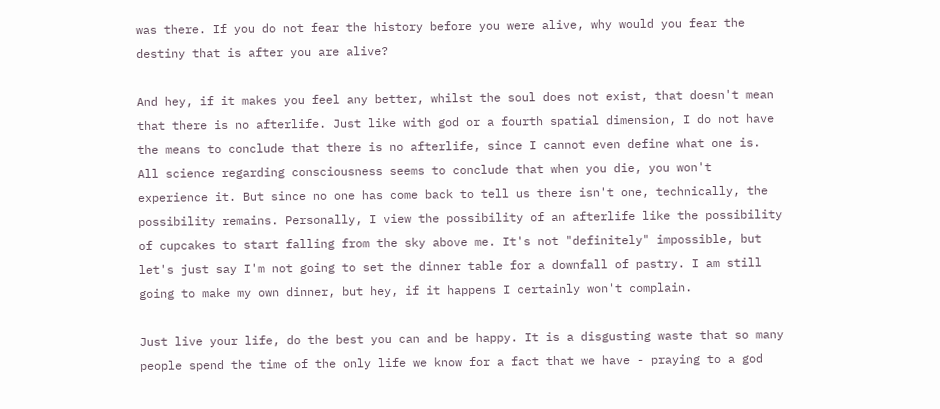was there. If you do not fear the history before you were alive, why would you fear the destiny that is after you are alive?

And hey, if it makes you feel any better, whilst the soul does not exist, that doesn't mean that there is no afterlife. Just like with god or a fourth spatial dimension, I do not have the means to conclude that there is no afterlife, since I cannot even define what one is.
All science regarding consciousness seems to conclude that when you die, you won't experience it. But since no one has come back to tell us there isn't one, technically, the possibility remains. Personally, I view the possibility of an afterlife like the possibility of cupcakes to start falling from the sky above me. It's not "definitely" impossible, but let's just say I'm not going to set the dinner table for a downfall of pastry. I am still going to make my own dinner, but hey, if it happens I certainly won't complain.

Just live your life, do the best you can and be happy. It is a disgusting waste that so many people spend the time of the only life we know for a fact that we have - praying to a god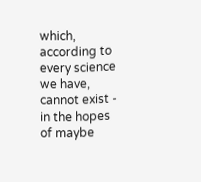which, according to every science we have, cannot exist - in the hopes of maybe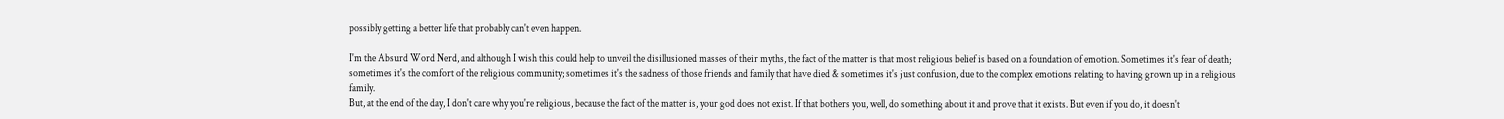possibly getting a better life that probably can't even happen.

I'm the Absurd Word Nerd, and although I wish this could help to unveil the disillusioned masses of their myths, the fact of the matter is that most religious belief is based on a foundation of emotion. Sometimes it's fear of death; sometimes it's the comfort of the religious community; sometimes it's the sadness of those friends and family that have died & sometimes it's just confusion, due to the complex emotions relating to having grown up in a religious family.
But, at the end of the day, I don't care why you're religious, because the fact of the matter is, your god does not exist. If that bothers you, well, do something about it and prove that it exists. But even if you do, it doesn't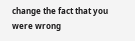change the fact that you were wrong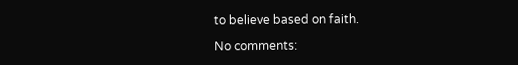to believe based on faith.

No comments: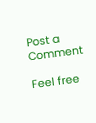Post a Comment

Feel free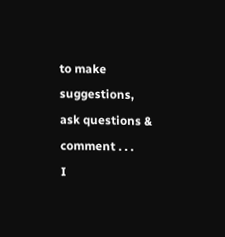to make suggestions, ask questions & comment . . .
I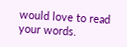would love to read your words.